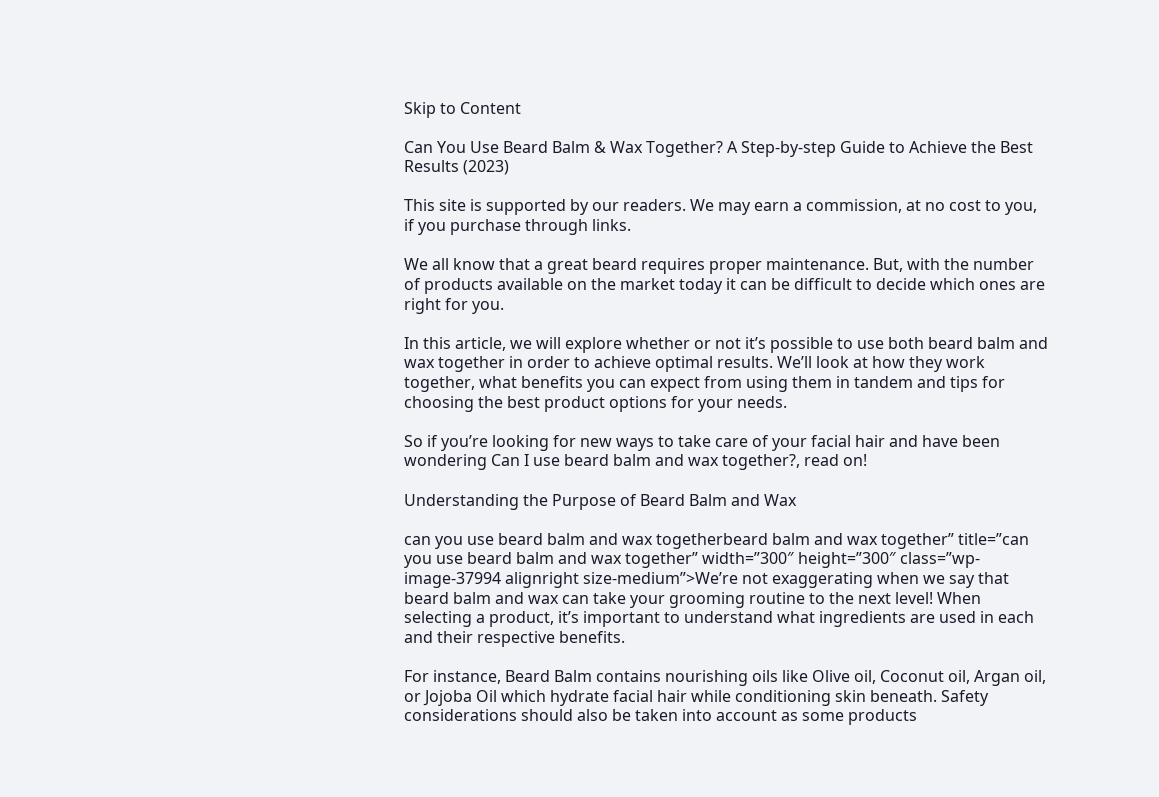Skip to Content

Can You Use Beard Balm & Wax Together? A Step-by-step Guide to Achieve the Best Results (2023)

This site is supported by our readers. We may earn a commission, at no cost to you, if you purchase through links.

We all know that a great beard requires proper maintenance. But, with the number of products available on the market today it can be difficult to decide which ones are right for you.

In this article, we will explore whether or not it’s possible to use both beard balm and wax together in order to achieve optimal results. We’ll look at how they work together, what benefits you can expect from using them in tandem and tips for choosing the best product options for your needs.

So if you’re looking for new ways to take care of your facial hair and have been wondering Can I use beard balm and wax together?, read on!

Understanding the Purpose of Beard Balm and Wax

can you use beard balm and wax togetherbeard balm and wax together” title=”can you use beard balm and wax together” width=”300″ height=”300″ class=”wp-image-37994 alignright size-medium”>We’re not exaggerating when we say that beard balm and wax can take your grooming routine to the next level! When selecting a product, it’s important to understand what ingredients are used in each and their respective benefits.

For instance, Beard Balm contains nourishing oils like Olive oil, Coconut oil, Argan oil, or Jojoba Oil which hydrate facial hair while conditioning skin beneath. Safety considerations should also be taken into account as some products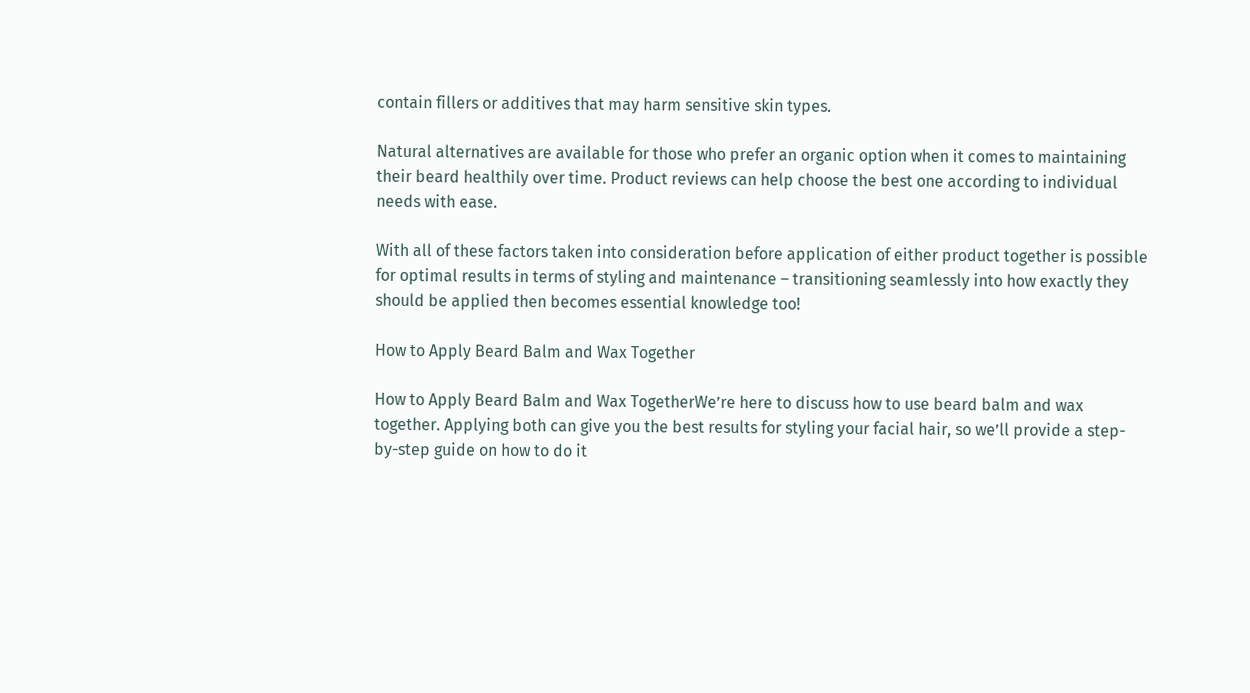contain fillers or additives that may harm sensitive skin types.

Natural alternatives are available for those who prefer an organic option when it comes to maintaining their beard healthily over time. Product reviews can help choose the best one according to individual needs with ease.

With all of these factors taken into consideration before application of either product together is possible for optimal results in terms of styling and maintenance – transitioning seamlessly into how exactly they should be applied then becomes essential knowledge too!

How to Apply Beard Balm and Wax Together

How to Apply Beard Balm and Wax TogetherWe’re here to discuss how to use beard balm and wax together. Applying both can give you the best results for styling your facial hair, so we’ll provide a step-by-step guide on how to do it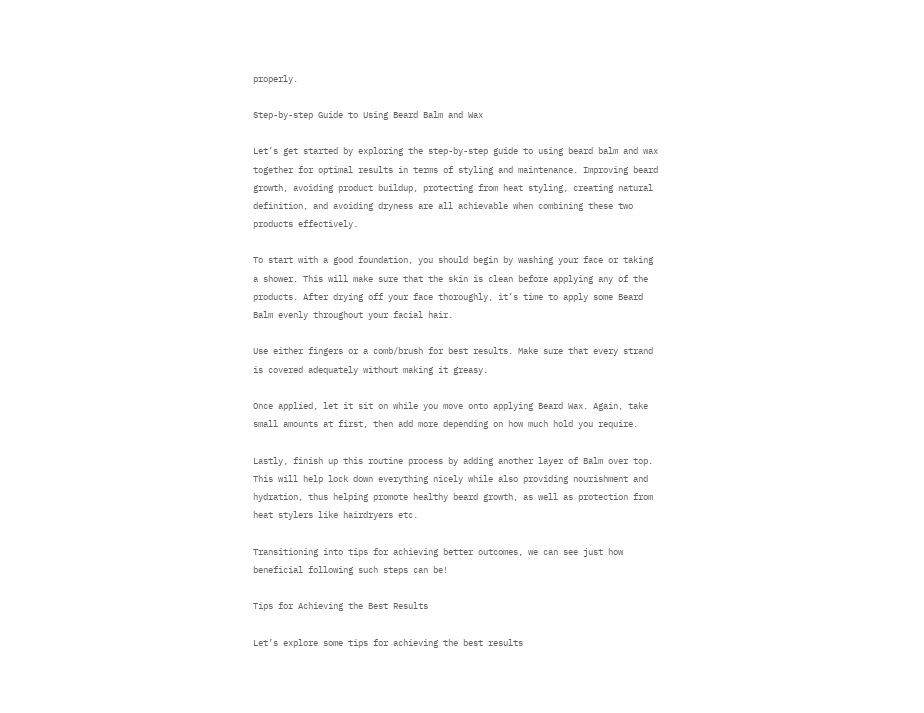properly.

Step-by-step Guide to Using Beard Balm and Wax

Let’s get started by exploring the step-by-step guide to using beard balm and wax together for optimal results in terms of styling and maintenance. Improving beard growth, avoiding product buildup, protecting from heat styling, creating natural definition, and avoiding dryness are all achievable when combining these two products effectively.

To start with a good foundation, you should begin by washing your face or taking a shower. This will make sure that the skin is clean before applying any of the products. After drying off your face thoroughly, it’s time to apply some Beard Balm evenly throughout your facial hair.

Use either fingers or a comb/brush for best results. Make sure that every strand is covered adequately without making it greasy.

Once applied, let it sit on while you move onto applying Beard Wax. Again, take small amounts at first, then add more depending on how much hold you require.

Lastly, finish up this routine process by adding another layer of Balm over top. This will help lock down everything nicely while also providing nourishment and hydration, thus helping promote healthy beard growth, as well as protection from heat stylers like hairdryers etc.

Transitioning into tips for achieving better outcomes, we can see just how beneficial following such steps can be!

Tips for Achieving the Best Results

Let’s explore some tips for achieving the best results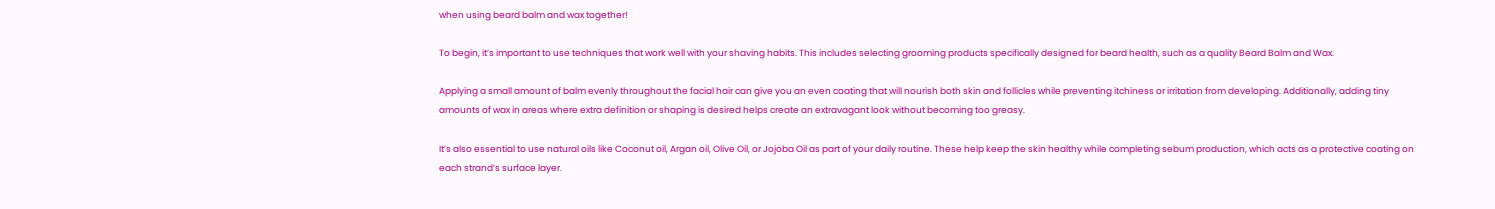when using beard balm and wax together!

To begin, it’s important to use techniques that work well with your shaving habits. This includes selecting grooming products specifically designed for beard health, such as a quality Beard Balm and Wax.

Applying a small amount of balm evenly throughout the facial hair can give you an even coating that will nourish both skin and follicles while preventing itchiness or irritation from developing. Additionally, adding tiny amounts of wax in areas where extra definition or shaping is desired helps create an extravagant look without becoming too greasy.

It’s also essential to use natural oils like Coconut oil, Argan oil, Olive Oil, or Jojoba Oil as part of your daily routine. These help keep the skin healthy while completing sebum production, which acts as a protective coating on each strand’s surface layer.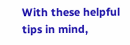With these helpful tips in mind,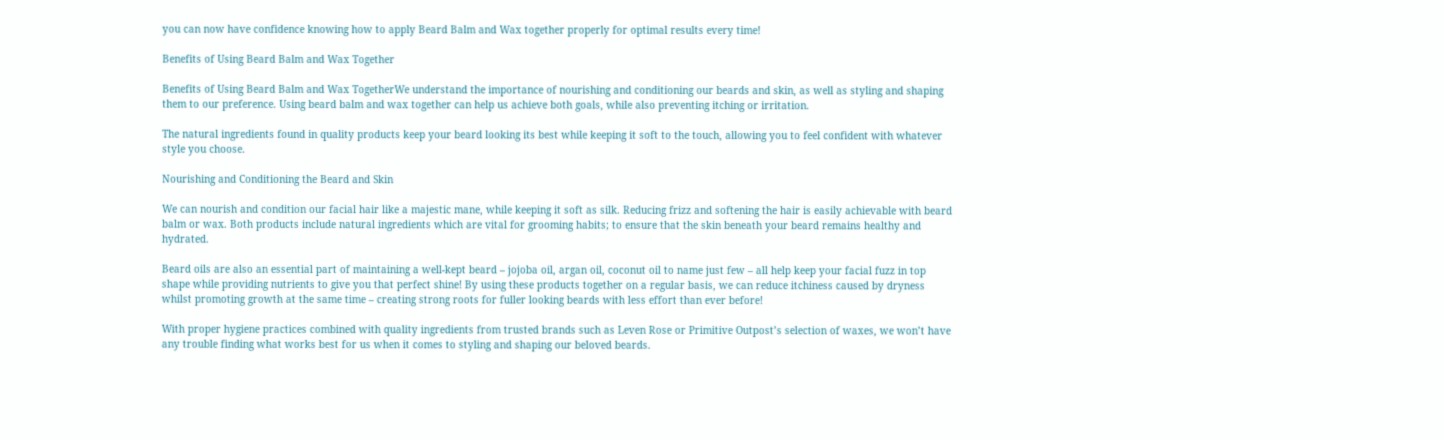you can now have confidence knowing how to apply Beard Balm and Wax together properly for optimal results every time!

Benefits of Using Beard Balm and Wax Together

Benefits of Using Beard Balm and Wax TogetherWe understand the importance of nourishing and conditioning our beards and skin, as well as styling and shaping them to our preference. Using beard balm and wax together can help us achieve both goals, while also preventing itching or irritation.

The natural ingredients found in quality products keep your beard looking its best while keeping it soft to the touch, allowing you to feel confident with whatever style you choose.

Nourishing and Conditioning the Beard and Skin

We can nourish and condition our facial hair like a majestic mane, while keeping it soft as silk. Reducing frizz and softening the hair is easily achievable with beard balm or wax. Both products include natural ingredients which are vital for grooming habits; to ensure that the skin beneath your beard remains healthy and hydrated.

Beard oils are also an essential part of maintaining a well-kept beard – jojoba oil, argan oil, coconut oil to name just few – all help keep your facial fuzz in top shape while providing nutrients to give you that perfect shine! By using these products together on a regular basis, we can reduce itchiness caused by dryness whilst promoting growth at the same time – creating strong roots for fuller looking beards with less effort than ever before!

With proper hygiene practices combined with quality ingredients from trusted brands such as Leven Rose or Primitive Outpost’s selection of waxes, we won’t have any trouble finding what works best for us when it comes to styling and shaping our beloved beards.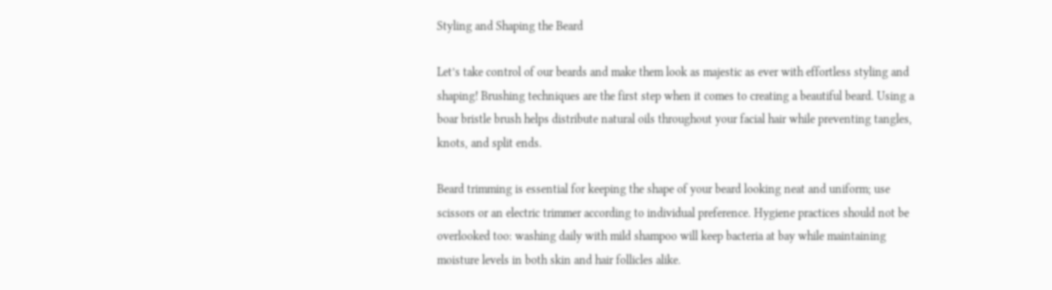Styling and Shaping the Beard

Let’s take control of our beards and make them look as majestic as ever with effortless styling and shaping! Brushing techniques are the first step when it comes to creating a beautiful beard. Using a boar bristle brush helps distribute natural oils throughout your facial hair while preventing tangles, knots, and split ends.

Beard trimming is essential for keeping the shape of your beard looking neat and uniform; use scissors or an electric trimmer according to individual preference. Hygiene practices should not be overlooked too: washing daily with mild shampoo will keep bacteria at bay while maintaining moisture levels in both skin and hair follicles alike.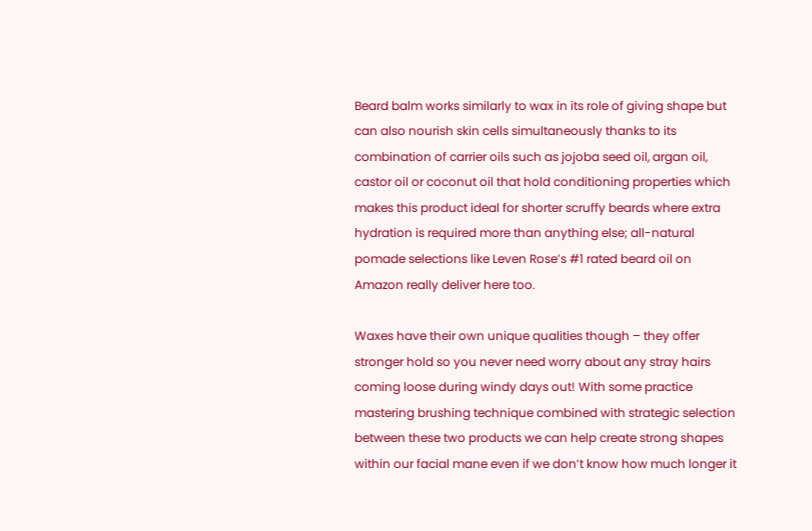Beard balm works similarly to wax in its role of giving shape but can also nourish skin cells simultaneously thanks to its combination of carrier oils such as jojoba seed oil, argan oil, castor oil or coconut oil that hold conditioning properties which makes this product ideal for shorter scruffy beards where extra hydration is required more than anything else; all-natural pomade selections like Leven Rose’s #1 rated beard oil on Amazon really deliver here too.

Waxes have their own unique qualities though – they offer stronger hold so you never need worry about any stray hairs coming loose during windy days out! With some practice mastering brushing technique combined with strategic selection between these two products we can help create strong shapes within our facial mane even if we don’t know how much longer it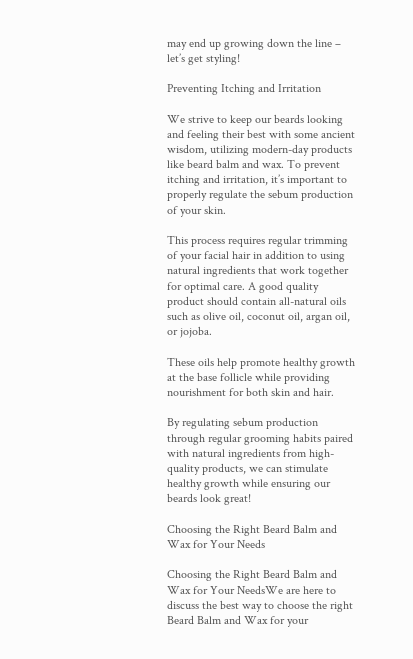may end up growing down the line – let’s get styling!

Preventing Itching and Irritation

We strive to keep our beards looking and feeling their best with some ancient wisdom, utilizing modern-day products like beard balm and wax. To prevent itching and irritation, it’s important to properly regulate the sebum production of your skin.

This process requires regular trimming of your facial hair in addition to using natural ingredients that work together for optimal care. A good quality product should contain all-natural oils such as olive oil, coconut oil, argan oil, or jojoba.

These oils help promote healthy growth at the base follicle while providing nourishment for both skin and hair.

By regulating sebum production through regular grooming habits paired with natural ingredients from high-quality products, we can stimulate healthy growth while ensuring our beards look great!

Choosing the Right Beard Balm and Wax for Your Needs

Choosing the Right Beard Balm and Wax for Your NeedsWe are here to discuss the best way to choose the right Beard Balm and Wax for your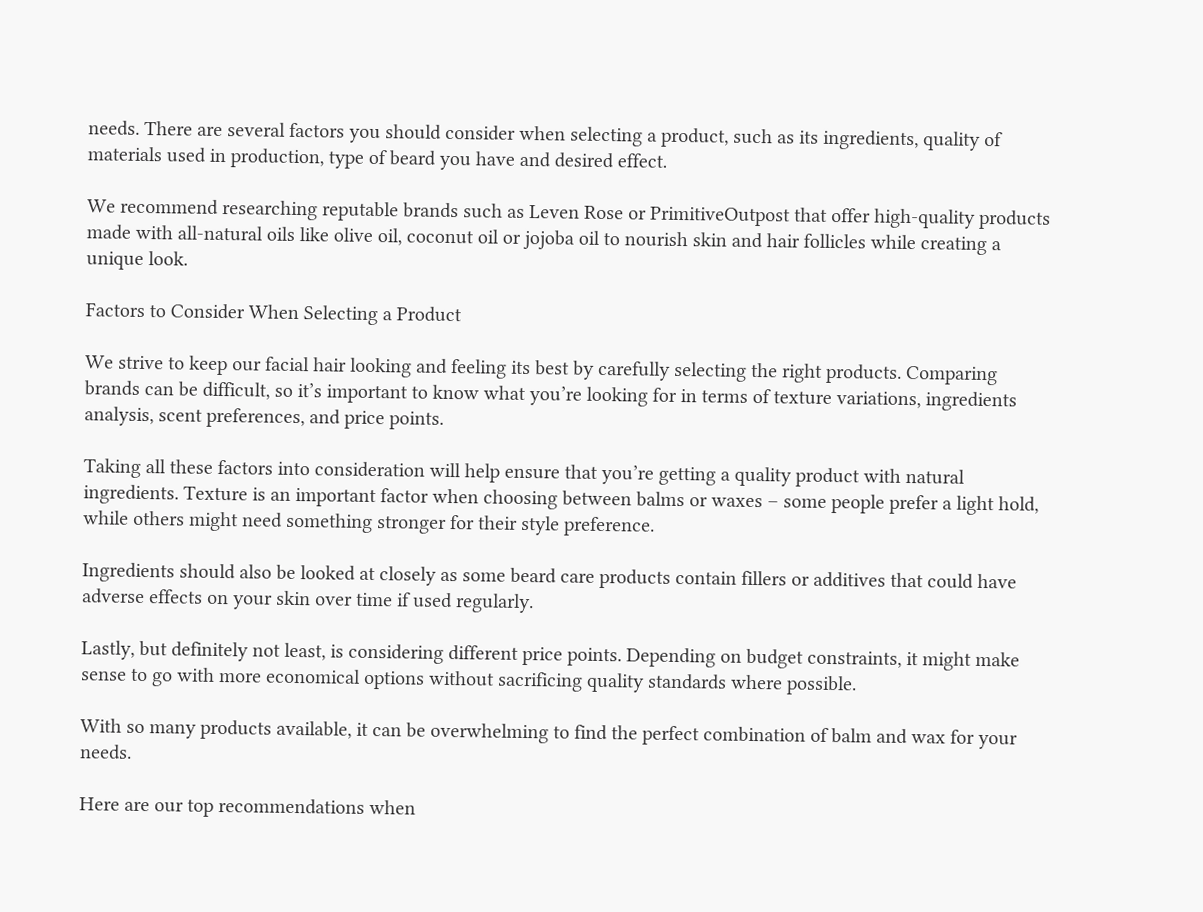needs. There are several factors you should consider when selecting a product, such as its ingredients, quality of materials used in production, type of beard you have and desired effect.

We recommend researching reputable brands such as Leven Rose or PrimitiveOutpost that offer high-quality products made with all-natural oils like olive oil, coconut oil or jojoba oil to nourish skin and hair follicles while creating a unique look.

Factors to Consider When Selecting a Product

We strive to keep our facial hair looking and feeling its best by carefully selecting the right products. Comparing brands can be difficult, so it’s important to know what you’re looking for in terms of texture variations, ingredients analysis, scent preferences, and price points.

Taking all these factors into consideration will help ensure that you’re getting a quality product with natural ingredients. Texture is an important factor when choosing between balms or waxes – some people prefer a light hold, while others might need something stronger for their style preference.

Ingredients should also be looked at closely as some beard care products contain fillers or additives that could have adverse effects on your skin over time if used regularly.

Lastly, but definitely not least, is considering different price points. Depending on budget constraints, it might make sense to go with more economical options without sacrificing quality standards where possible.

With so many products available, it can be overwhelming to find the perfect combination of balm and wax for your needs.

Here are our top recommendations when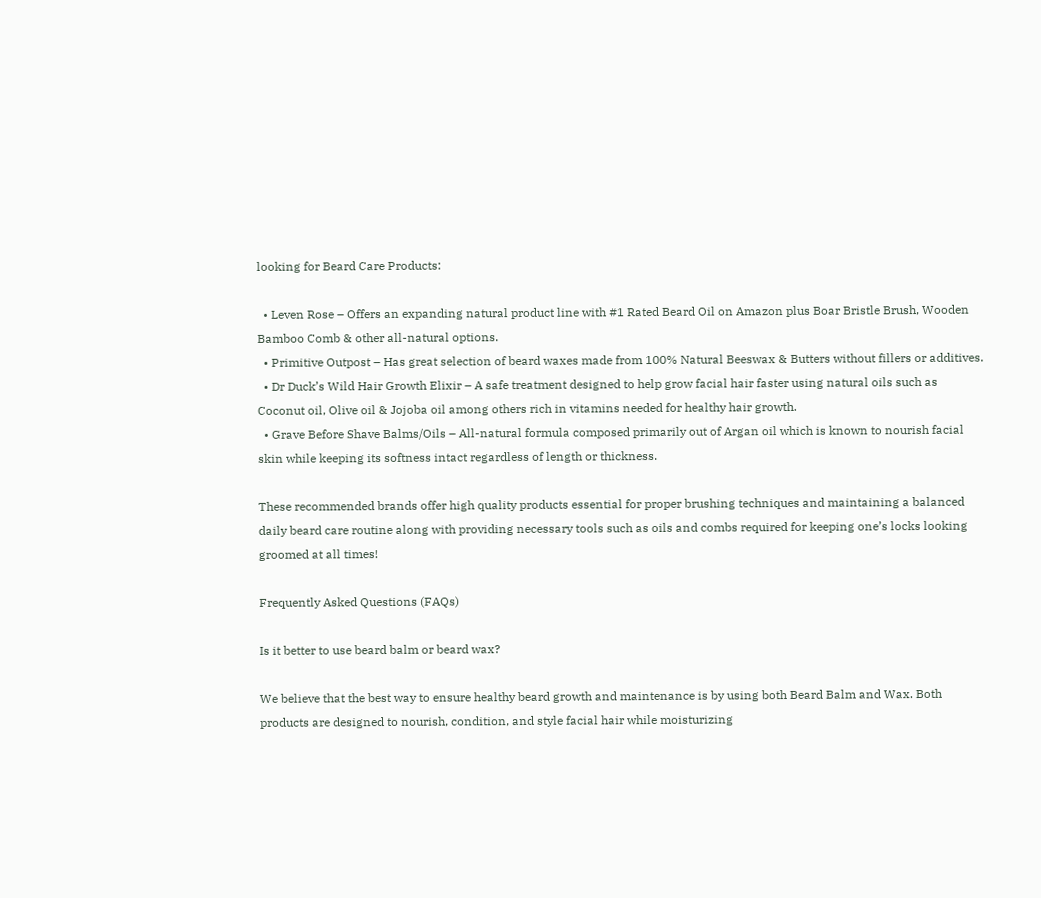looking for Beard Care Products:

  • Leven Rose – Offers an expanding natural product line with #1 Rated Beard Oil on Amazon plus Boar Bristle Brush, Wooden Bamboo Comb & other all-natural options.
  • Primitive Outpost – Has great selection of beard waxes made from 100% Natural Beeswax & Butters without fillers or additives.
  • Dr Duck’s Wild Hair Growth Elixir – A safe treatment designed to help grow facial hair faster using natural oils such as Coconut oil, Olive oil & Jojoba oil among others rich in vitamins needed for healthy hair growth.
  • Grave Before Shave Balms/Oils – All-natural formula composed primarily out of Argan oil which is known to nourish facial skin while keeping its softness intact regardless of length or thickness.

These recommended brands offer high quality products essential for proper brushing techniques and maintaining a balanced daily beard care routine along with providing necessary tools such as oils and combs required for keeping one’s locks looking groomed at all times!

Frequently Asked Questions (FAQs)

Is it better to use beard balm or beard wax?

We believe that the best way to ensure healthy beard growth and maintenance is by using both Beard Balm and Wax. Both products are designed to nourish, condition, and style facial hair while moisturizing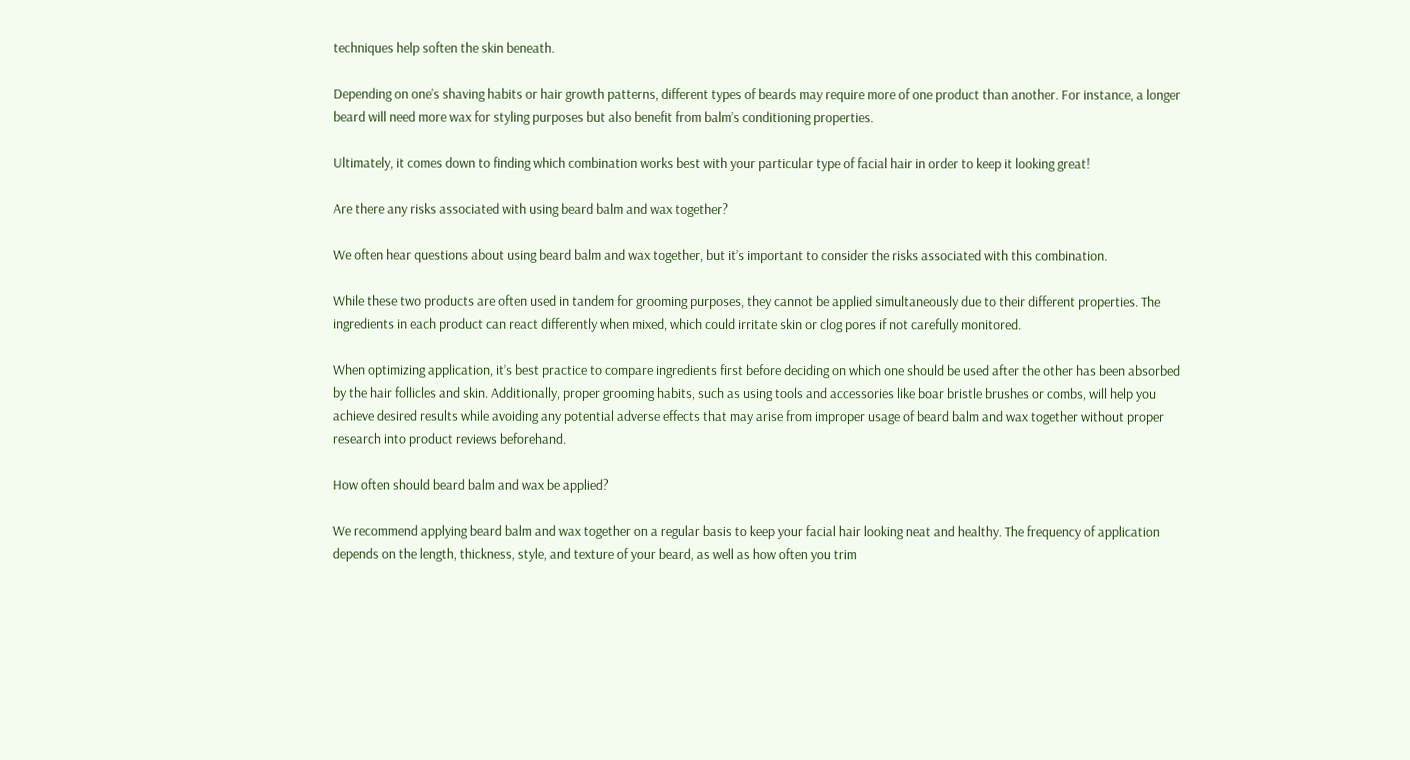techniques help soften the skin beneath.

Depending on one’s shaving habits or hair growth patterns, different types of beards may require more of one product than another. For instance, a longer beard will need more wax for styling purposes but also benefit from balm’s conditioning properties.

Ultimately, it comes down to finding which combination works best with your particular type of facial hair in order to keep it looking great!

Are there any risks associated with using beard balm and wax together?

We often hear questions about using beard balm and wax together, but it’s important to consider the risks associated with this combination.

While these two products are often used in tandem for grooming purposes, they cannot be applied simultaneously due to their different properties. The ingredients in each product can react differently when mixed, which could irritate skin or clog pores if not carefully monitored.

When optimizing application, it’s best practice to compare ingredients first before deciding on which one should be used after the other has been absorbed by the hair follicles and skin. Additionally, proper grooming habits, such as using tools and accessories like boar bristle brushes or combs, will help you achieve desired results while avoiding any potential adverse effects that may arise from improper usage of beard balm and wax together without proper research into product reviews beforehand.

How often should beard balm and wax be applied?

We recommend applying beard balm and wax together on a regular basis to keep your facial hair looking neat and healthy. The frequency of application depends on the length, thickness, style, and texture of your beard, as well as how often you trim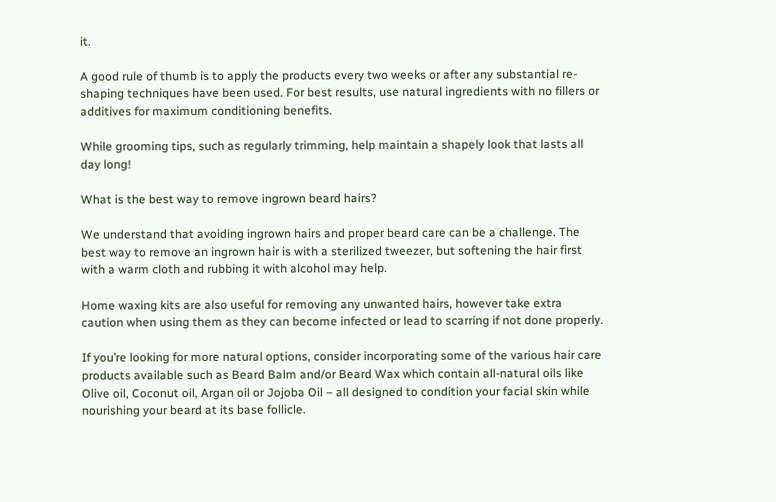it.

A good rule of thumb is to apply the products every two weeks or after any substantial re-shaping techniques have been used. For best results, use natural ingredients with no fillers or additives for maximum conditioning benefits.

While grooming tips, such as regularly trimming, help maintain a shapely look that lasts all day long!

What is the best way to remove ingrown beard hairs?

We understand that avoiding ingrown hairs and proper beard care can be a challenge. The best way to remove an ingrown hair is with a sterilized tweezer, but softening the hair first with a warm cloth and rubbing it with alcohol may help.

Home waxing kits are also useful for removing any unwanted hairs, however take extra caution when using them as they can become infected or lead to scarring if not done properly.

If you’re looking for more natural options, consider incorporating some of the various hair care products available such as Beard Balm and/or Beard Wax which contain all-natural oils like Olive oil, Coconut oil, Argan oil or Jojoba Oil – all designed to condition your facial skin while nourishing your beard at its base follicle.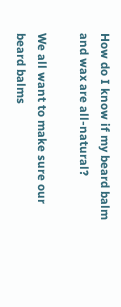How do I know if my beard balm and wax are all-natural?

We all want to make sure our beard balms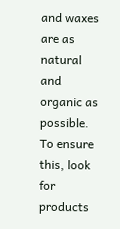and waxes are as natural and organic as possible. To ensure this, look for products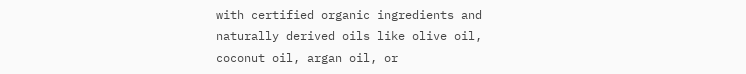with certified organic ingredients and naturally derived oils like olive oil, coconut oil, argan oil, or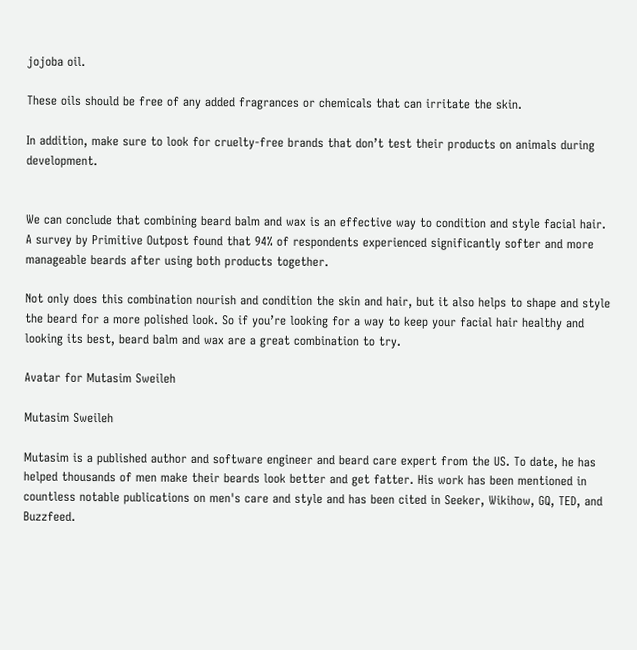jojoba oil.

These oils should be free of any added fragrances or chemicals that can irritate the skin.

In addition, make sure to look for cruelty-free brands that don’t test their products on animals during development.


We can conclude that combining beard balm and wax is an effective way to condition and style facial hair. A survey by Primitive Outpost found that 94% of respondents experienced significantly softer and more manageable beards after using both products together.

Not only does this combination nourish and condition the skin and hair, but it also helps to shape and style the beard for a more polished look. So if you’re looking for a way to keep your facial hair healthy and looking its best, beard balm and wax are a great combination to try.

Avatar for Mutasim Sweileh

Mutasim Sweileh

Mutasim is a published author and software engineer and beard care expert from the US. To date, he has helped thousands of men make their beards look better and get fatter. His work has been mentioned in countless notable publications on men's care and style and has been cited in Seeker, Wikihow, GQ, TED, and Buzzfeed.